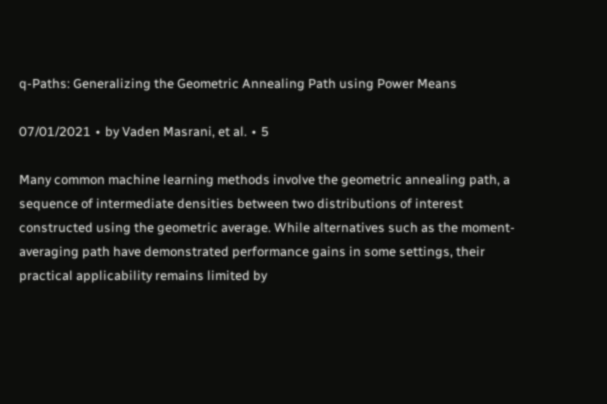q-Paths: Generalizing the Geometric Annealing Path using Power Means

07/01/2021 ∙ by Vaden Masrani, et al. ∙ 5

Many common machine learning methods involve the geometric annealing path, a sequence of intermediate densities between two distributions of interest constructed using the geometric average. While alternatives such as the moment-averaging path have demonstrated performance gains in some settings, their practical applicability remains limited by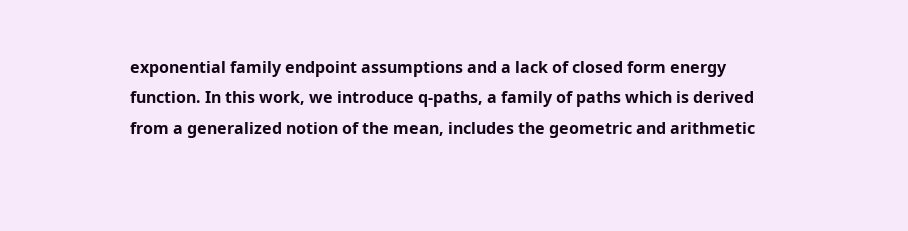exponential family endpoint assumptions and a lack of closed form energy function. In this work, we introduce q-paths, a family of paths which is derived from a generalized notion of the mean, includes the geometric and arithmetic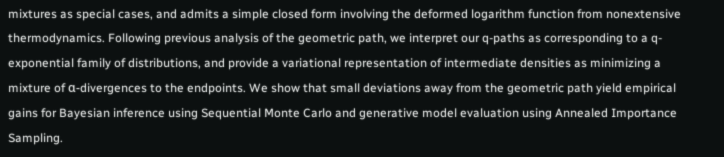mixtures as special cases, and admits a simple closed form involving the deformed logarithm function from nonextensive thermodynamics. Following previous analysis of the geometric path, we interpret our q-paths as corresponding to a q-exponential family of distributions, and provide a variational representation of intermediate densities as minimizing a mixture of α-divergences to the endpoints. We show that small deviations away from the geometric path yield empirical gains for Bayesian inference using Sequential Monte Carlo and generative model evaluation using Annealed Importance Sampling.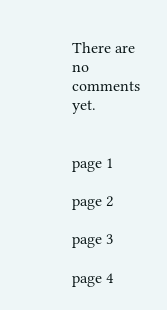There are no comments yet.


page 1

page 2

page 3

page 4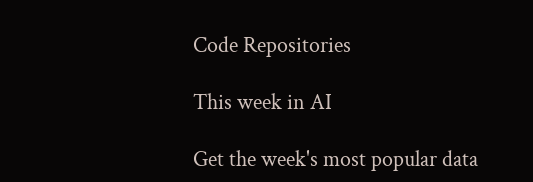Code Repositories

This week in AI

Get the week's most popular data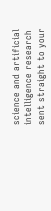science and artificial intelligence research sent straight to your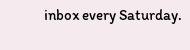inbox every Saturday.